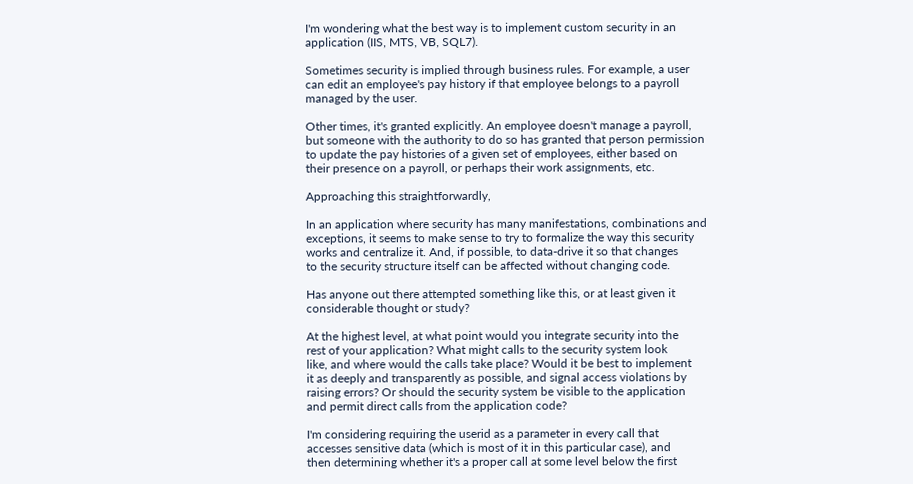I'm wondering what the best way is to implement custom security in an
application (IIS, MTS, VB, SQL7).

Sometimes security is implied through business rules. For example, a user
can edit an employee's pay history if that employee belongs to a payroll
managed by the user.

Other times, it's granted explicitly. An employee doesn't manage a payroll,
but someone with the authority to do so has granted that person permission
to update the pay histories of a given set of employees, either based on
their presence on a payroll, or perhaps their work assignments, etc.

Approaching this straightforwardly,

In an application where security has many manifestations, combinations and
exceptions, it seems to make sense to try to formalize the way this security
works and centralize it. And, if possible, to data-drive it so that changes
to the security structure itself can be affected without changing code.

Has anyone out there attempted something like this, or at least given it
considerable thought or study?

At the highest level, at what point would you integrate security into the
rest of your application? What might calls to the security system look
like, and where would the calls take place? Would it be best to implement
it as deeply and transparently as possible, and signal access violations by
raising errors? Or should the security system be visible to the application
and permit direct calls from the application code?

I'm considering requiring the userid as a parameter in every call that
accesses sensitive data (which is most of it in this particular case), and
then determining whether it's a proper call at some level below the first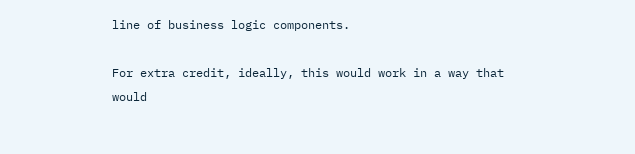line of business logic components.

For extra credit, ideally, this would work in a way that would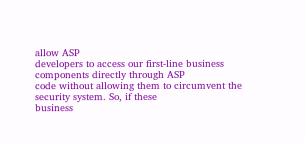allow ASP
developers to access our first-line business components directly through ASP
code without allowing them to circumvent the security system. So, if these
business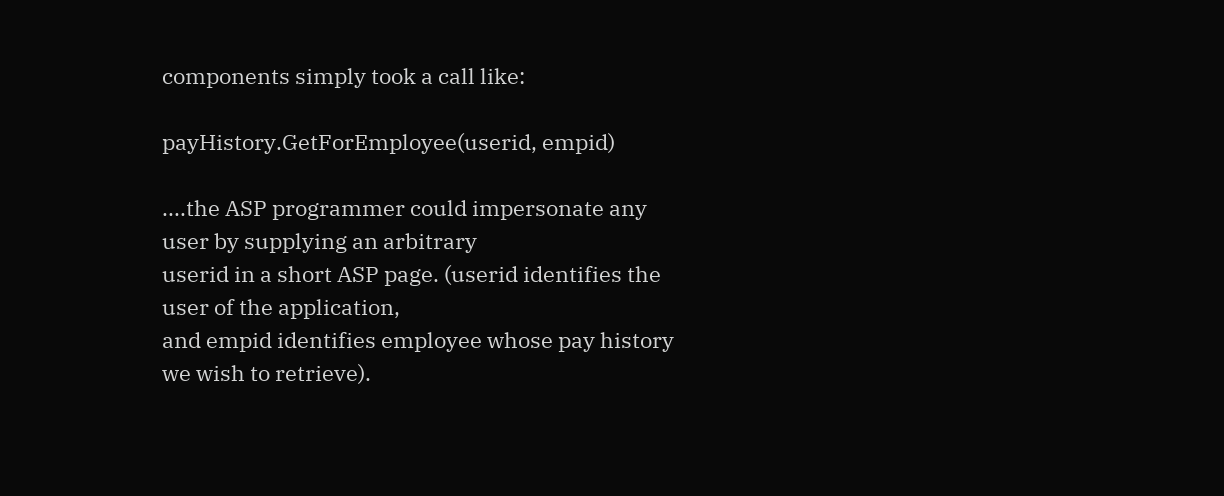components simply took a call like:

payHistory.GetForEmployee(userid, empid)

....the ASP programmer could impersonate any user by supplying an arbitrary
userid in a short ASP page. (userid identifies the user of the application,
and empid identifies employee whose pay history we wish to retrieve).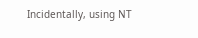Incidentally, using NT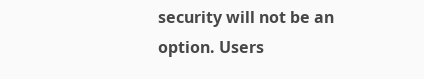security will not be an option. Users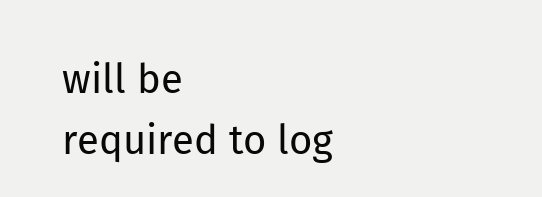will be
required to log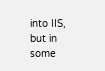into IIS, but in some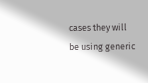cases they will be using generic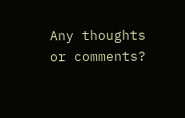Any thoughts or comments?